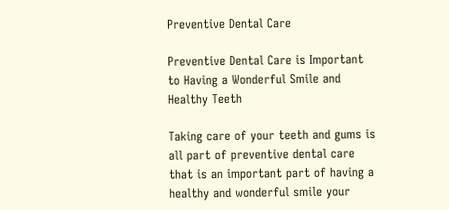Preventive Dental Care

Preventive Dental Care is Important to Having a Wonderful Smile and Healthy Teeth

Taking care of your teeth and gums is all part of preventive dental care that is an important part of having a healthy and wonderful smile your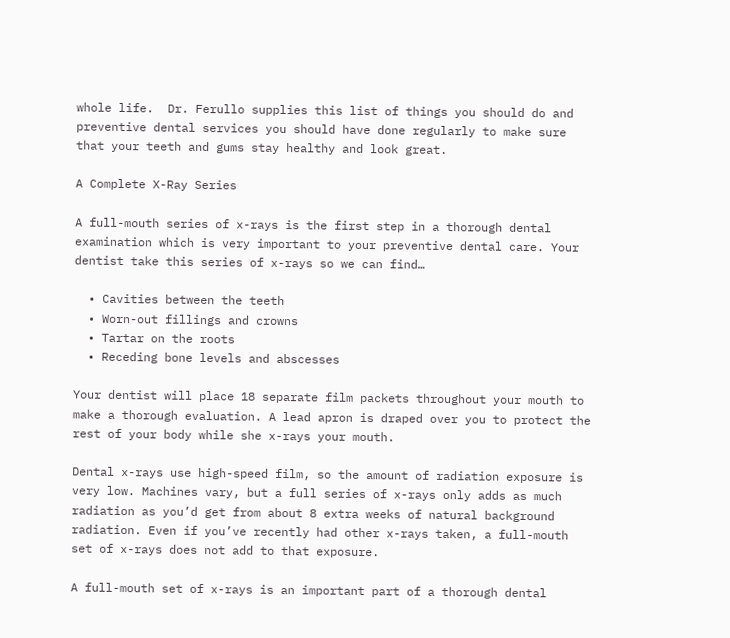whole life.  Dr. Ferullo supplies this list of things you should do and preventive dental services you should have done regularly to make sure that your teeth and gums stay healthy and look great.

A Complete X-Ray Series

A full-mouth series of x-rays is the first step in a thorough dental examination which is very important to your preventive dental care. Your dentist take this series of x-rays so we can find…

  • Cavities between the teeth
  • Worn-out fillings and crowns
  • Tartar on the roots
  • Receding bone levels and abscesses

Your dentist will place 18 separate film packets throughout your mouth to make a thorough evaluation. A lead apron is draped over you to protect the rest of your body while she x-rays your mouth.

Dental x-rays use high-speed film, so the amount of radiation exposure is very low. Machines vary, but a full series of x-rays only adds as much radiation as you’d get from about 8 extra weeks of natural background radiation. Even if you’ve recently had other x-rays taken, a full-mouth set of x-rays does not add to that exposure.

A full-mouth set of x-rays is an important part of a thorough dental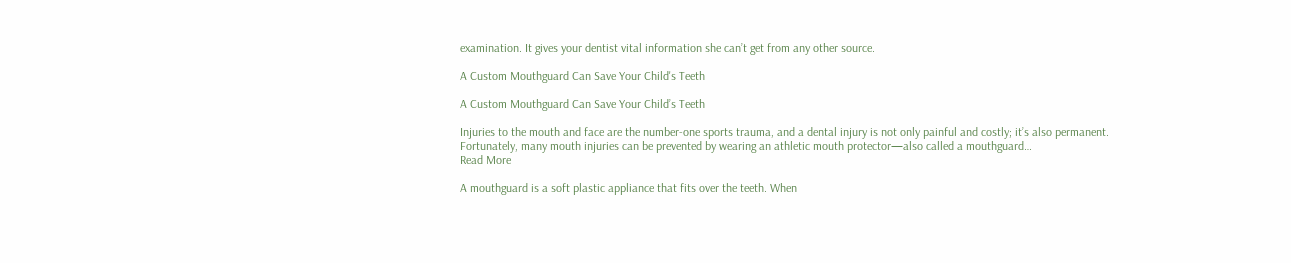examination. It gives your dentist vital information she can’t get from any other source.

A Custom Mouthguard Can Save Your Child's Teeth

A Custom Mouthguard Can Save Your Child’s Teeth

Injuries to the mouth and face are the number-one sports trauma, and a dental injury is not only painful and costly; it’s also permanent. Fortunately, many mouth injuries can be prevented by wearing an athletic mouth protector—also called a mouthguard…
Read More

A mouthguard is a soft plastic appliance that fits over the teeth. When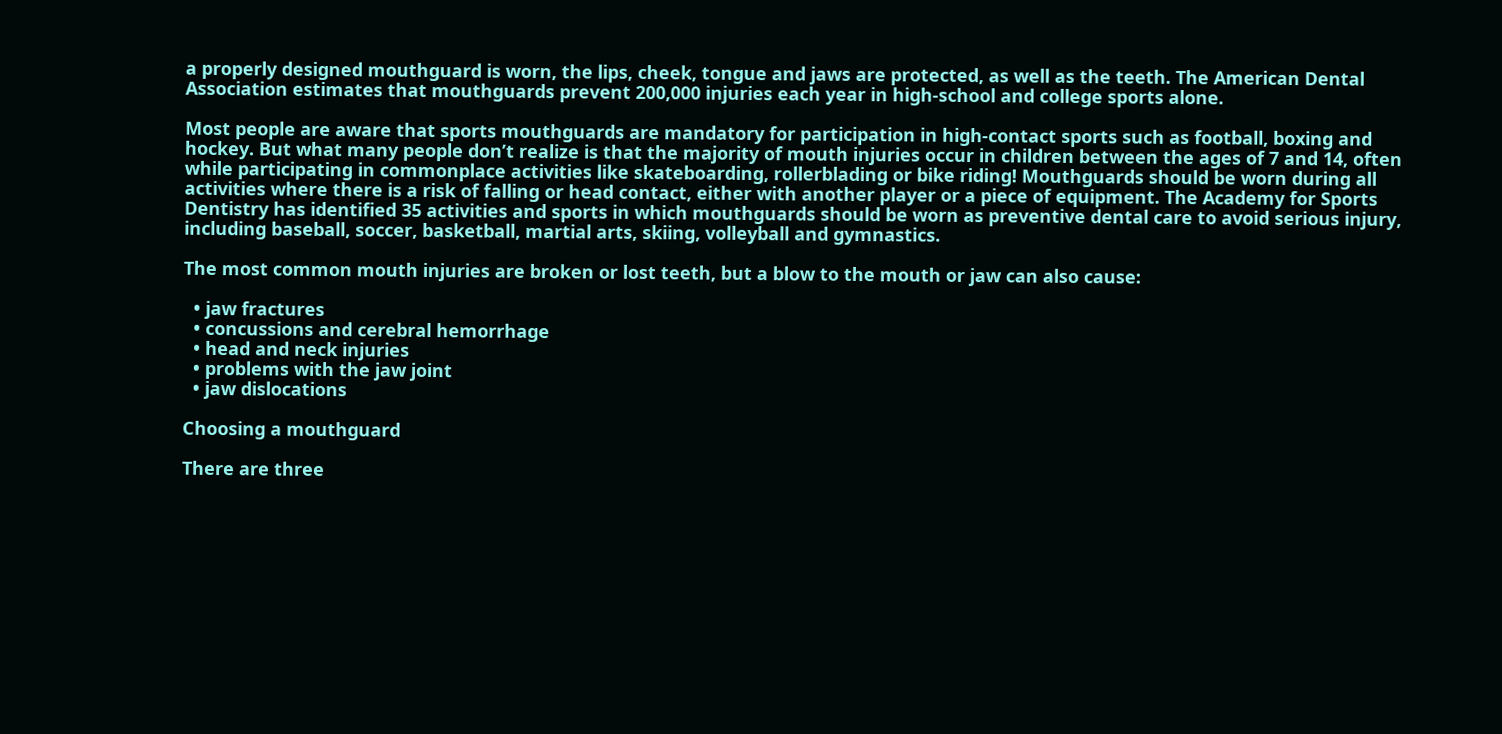a properly designed mouthguard is worn, the lips, cheek, tongue and jaws are protected, as well as the teeth. The American Dental Association estimates that mouthguards prevent 200,000 injuries each year in high-school and college sports alone.

Most people are aware that sports mouthguards are mandatory for participation in high-contact sports such as football, boxing and hockey. But what many people don’t realize is that the majority of mouth injuries occur in children between the ages of 7 and 14, often while participating in commonplace activities like skateboarding, rollerblading or bike riding! Mouthguards should be worn during all activities where there is a risk of falling or head contact, either with another player or a piece of equipment. The Academy for Sports Dentistry has identified 35 activities and sports in which mouthguards should be worn as preventive dental care to avoid serious injury, including baseball, soccer, basketball, martial arts, skiing, volleyball and gymnastics.

The most common mouth injuries are broken or lost teeth, but a blow to the mouth or jaw can also cause:

  • jaw fractures
  • concussions and cerebral hemorrhage
  • head and neck injuries
  • problems with the jaw joint
  • jaw dislocations

Choosing a mouthguard

There are three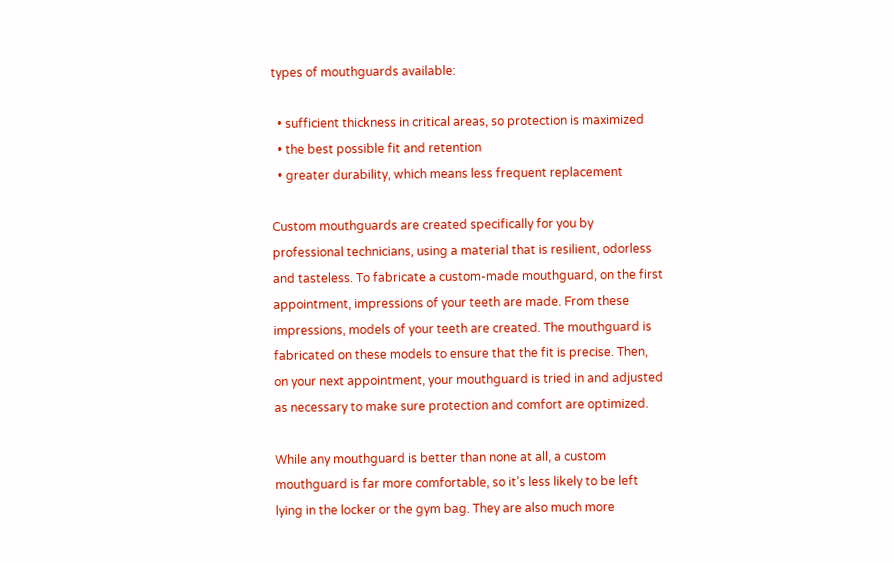types of mouthguards available:

  • sufficient thickness in critical areas, so protection is maximized
  • the best possible fit and retention
  • greater durability, which means less frequent replacement

Custom mouthguards are created specifically for you by professional technicians, using a material that is resilient, odorless and tasteless. To fabricate a custom-made mouthguard, on the first appointment, impressions of your teeth are made. From these impressions, models of your teeth are created. The mouthguard is fabricated on these models to ensure that the fit is precise. Then, on your next appointment, your mouthguard is tried in and adjusted as necessary to make sure protection and comfort are optimized.

While any mouthguard is better than none at all, a custom mouthguard is far more comfortable, so it’s less likely to be left lying in the locker or the gym bag. They are also much more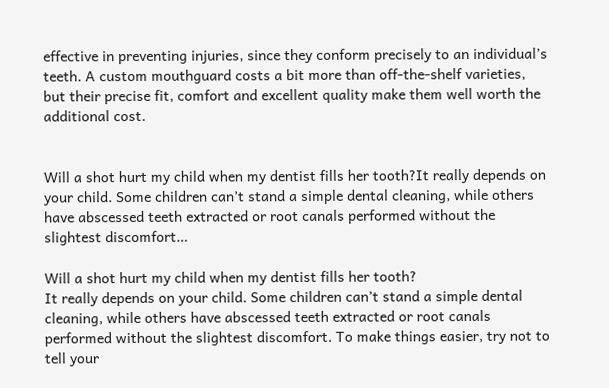effective in preventing injuries, since they conform precisely to an individual’s teeth. A custom mouthguard costs a bit more than off-the-shelf varieties, but their precise fit, comfort and excellent quality make them well worth the additional cost.


Will a shot hurt my child when my dentist fills her tooth?It really depends on your child. Some children can’t stand a simple dental cleaning, while others have abscessed teeth extracted or root canals performed without the slightest discomfort…

Will a shot hurt my child when my dentist fills her tooth?
It really depends on your child. Some children can’t stand a simple dental cleaning, while others have abscessed teeth extracted or root canals performed without the slightest discomfort. To make things easier, try not to tell your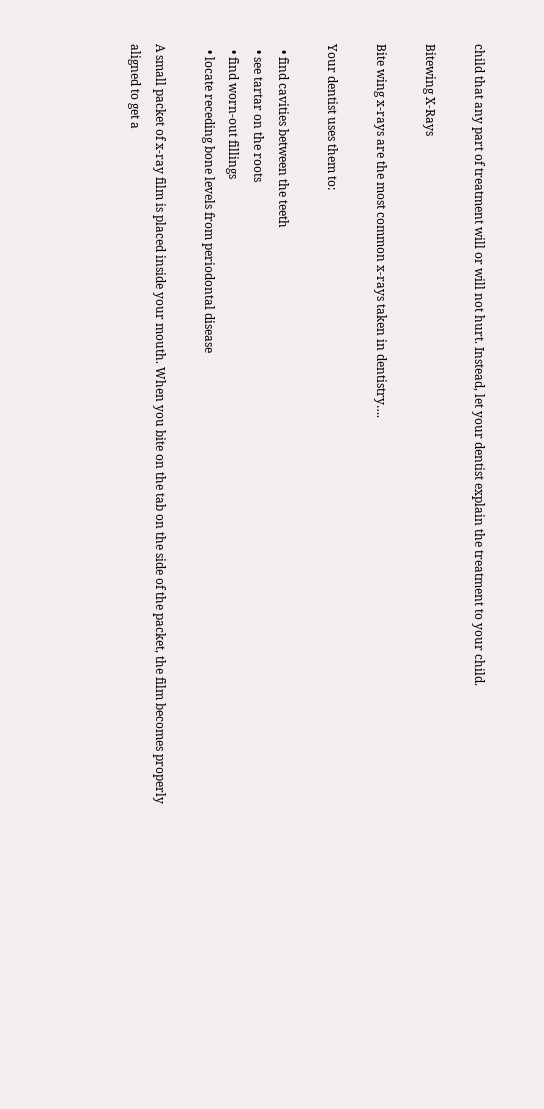child that any part of treatment will or will not hurt. Instead, let your dentist explain the treatment to your child.

Bitewing X-Rays

Bite wing x-rays are the most common x-rays taken in dentistry….

Your dentist uses them to:

  • find cavities between the teeth
  • see tartar on the roots
  • find worn-out fillings
  • locate receding bone levels from periodontal disease

A small packet of x-ray film is placed inside your mouth. When you bite on the tab on the side of the packet, the film becomes properly aligned to get a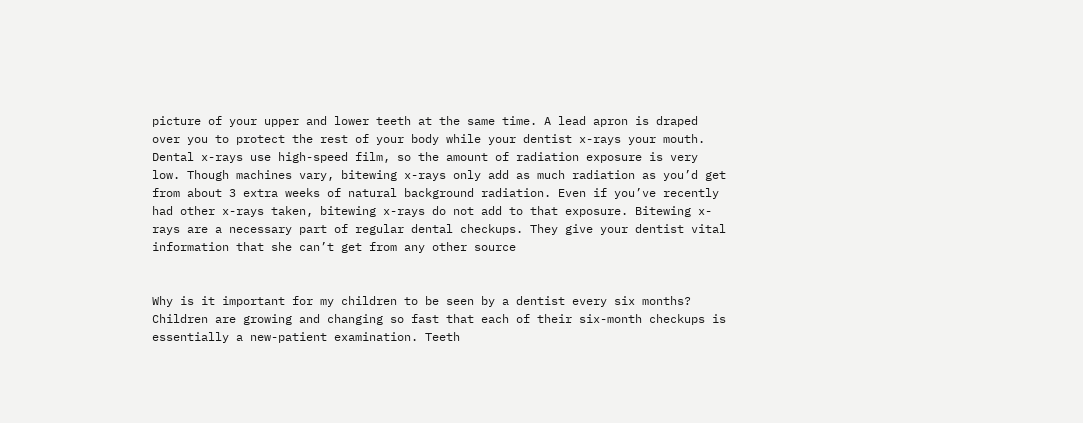picture of your upper and lower teeth at the same time. A lead apron is draped over you to protect the rest of your body while your dentist x-rays your mouth. Dental x-rays use high-speed film, so the amount of radiation exposure is very low. Though machines vary, bitewing x-rays only add as much radiation as you’d get from about 3 extra weeks of natural background radiation. Even if you’ve recently had other x-rays taken, bitewing x-rays do not add to that exposure. Bitewing x-rays are a necessary part of regular dental checkups. They give your dentist vital information that she can’t get from any other source


Why is it important for my children to be seen by a dentist every six months? Children are growing and changing so fast that each of their six-month checkups is essentially a new-patient examination. Teeth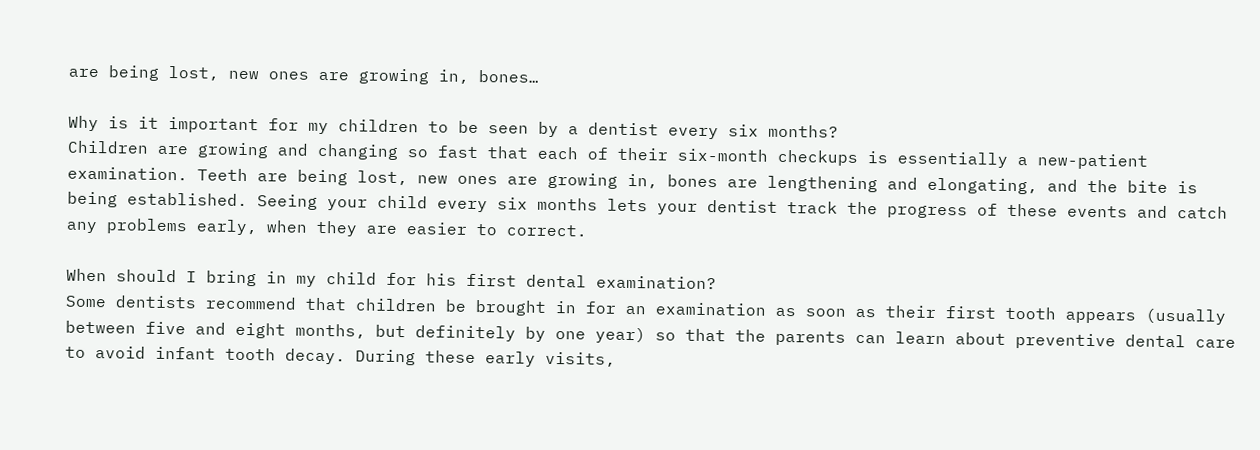are being lost, new ones are growing in, bones…

Why is it important for my children to be seen by a dentist every six months?
Children are growing and changing so fast that each of their six-month checkups is essentially a new-patient examination. Teeth are being lost, new ones are growing in, bones are lengthening and elongating, and the bite is being established. Seeing your child every six months lets your dentist track the progress of these events and catch any problems early, when they are easier to correct.

When should I bring in my child for his first dental examination?
Some dentists recommend that children be brought in for an examination as soon as their first tooth appears (usually between five and eight months, but definitely by one year) so that the parents can learn about preventive dental care to avoid infant tooth decay. During these early visits,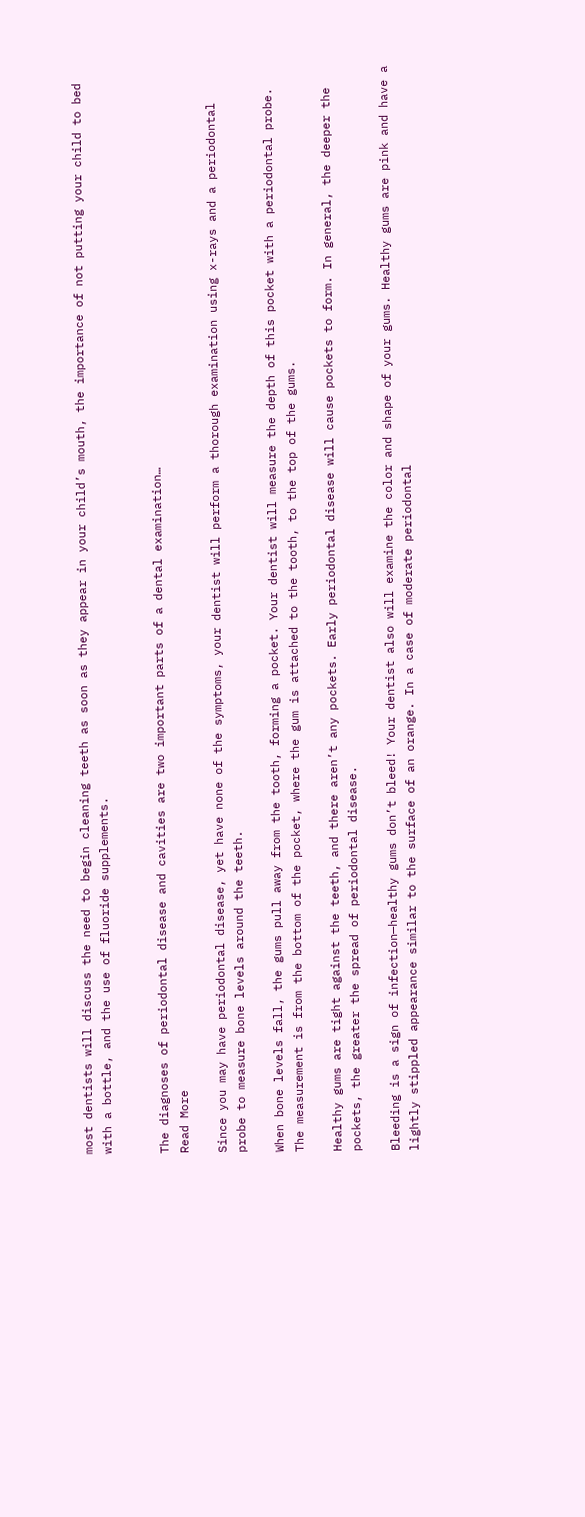most dentists will discuss the need to begin cleaning teeth as soon as they appear in your child’s mouth, the importance of not putting your child to bed with a bottle, and the use of fluoride supplements.


The diagnoses of periodontal disease and cavities are two important parts of a dental examination…
Read More

Since you may have periodontal disease, yet have none of the symptoms, your dentist will perform a thorough examination using x-rays and a periodontal probe to measure bone levels around the teeth.

When bone levels fall, the gums pull away from the tooth, forming a pocket. Your dentist will measure the depth of this pocket with a periodontal probe. The measurement is from the bottom of the pocket, where the gum is attached to the tooth, to the top of the gums.

Healthy gums are tight against the teeth, and there aren’t any pockets. Early periodontal disease will cause pockets to form. In general, the deeper the pockets, the greater the spread of periodontal disease.

Bleeding is a sign of infection—healthy gums don’t bleed! Your dentist also will examine the color and shape of your gums. Healthy gums are pink and have a lightly stippled appearance similar to the surface of an orange. In a case of moderate periodontal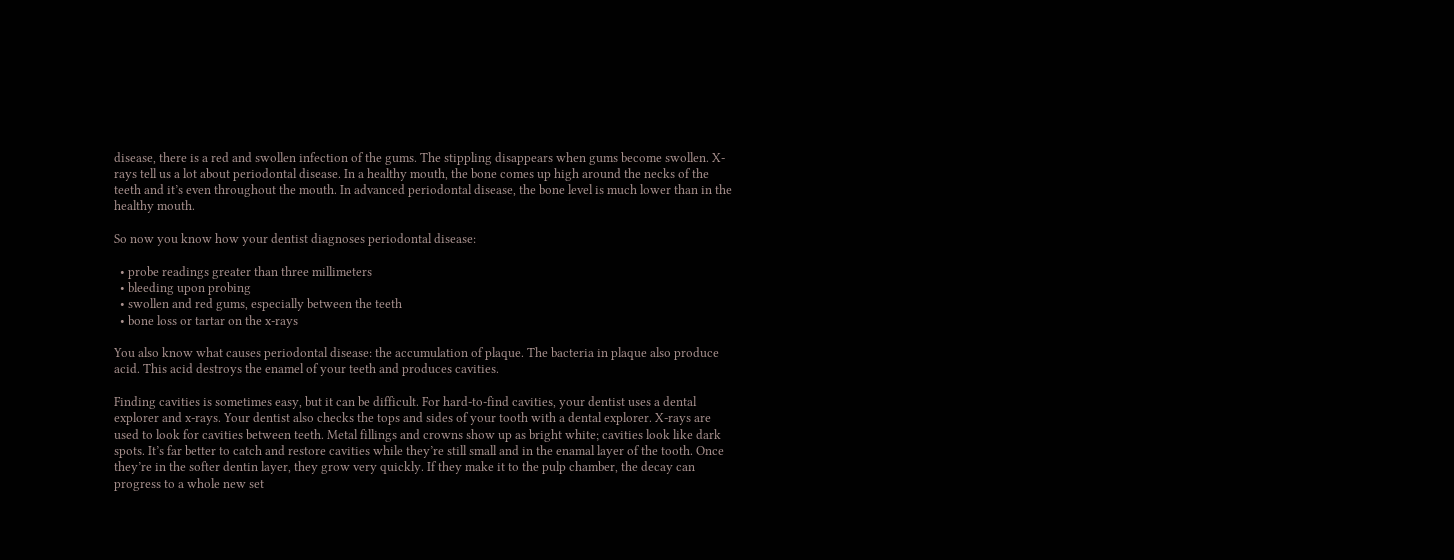disease, there is a red and swollen infection of the gums. The stippling disappears when gums become swollen. X-rays tell us a lot about periodontal disease. In a healthy mouth, the bone comes up high around the necks of the teeth and it’s even throughout the mouth. In advanced periodontal disease, the bone level is much lower than in the healthy mouth.

So now you know how your dentist diagnoses periodontal disease:

  • probe readings greater than three millimeters
  • bleeding upon probing
  • swollen and red gums, especially between the teeth
  • bone loss or tartar on the x-rays

You also know what causes periodontal disease: the accumulation of plaque. The bacteria in plaque also produce acid. This acid destroys the enamel of your teeth and produces cavities.

Finding cavities is sometimes easy, but it can be difficult. For hard-to-find cavities, your dentist uses a dental explorer and x-rays. Your dentist also checks the tops and sides of your tooth with a dental explorer. X-rays are used to look for cavities between teeth. Metal fillings and crowns show up as bright white; cavities look like dark spots. It’s far better to catch and restore cavities while they’re still small and in the enamal layer of the tooth. Once they’re in the softer dentin layer, they grow very quickly. If they make it to the pulp chamber, the decay can progress to a whole new set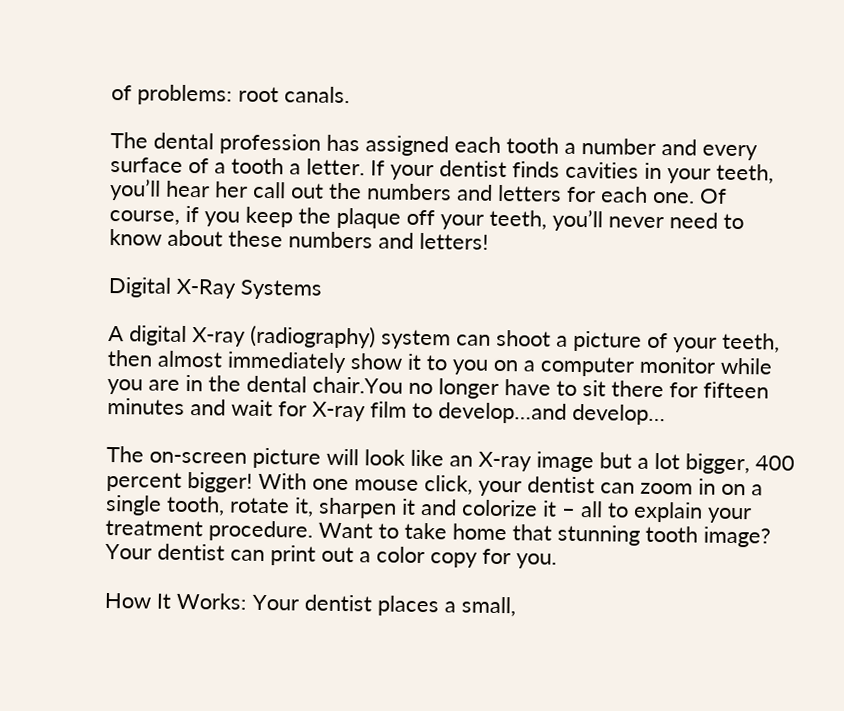of problems: root canals.

The dental profession has assigned each tooth a number and every surface of a tooth a letter. If your dentist finds cavities in your teeth, you’ll hear her call out the numbers and letters for each one. Of course, if you keep the plaque off your teeth, you’ll never need to know about these numbers and letters!

Digital X-Ray Systems

A digital X-ray (radiography) system can shoot a picture of your teeth, then almost immediately show it to you on a computer monitor while you are in the dental chair.You no longer have to sit there for fifteen minutes and wait for X-ray film to develop…and develop…

The on-screen picture will look like an X-ray image but a lot bigger, 400 percent bigger! With one mouse click, your dentist can zoom in on a single tooth, rotate it, sharpen it and colorize it – all to explain your treatment procedure. Want to take home that stunning tooth image? Your dentist can print out a color copy for you.

How It Works: Your dentist places a small,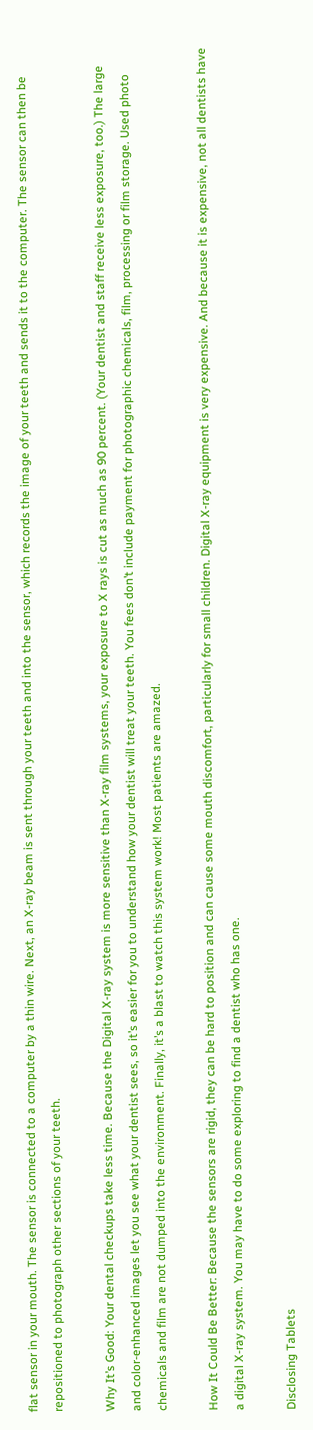flat sensor in your mouth. The sensor is connected to a computer by a thin wire. Next, an X-ray beam is sent through your teeth and into the sensor, which records the image of your teeth and sends it to the computer. The sensor can then be repositioned to photograph other sections of your teeth.

Why It’s Good: Your dental checkups take less time. Because the Digital X-ray system is more sensitive than X-ray film systems, your exposure to X rays is cut as much as 90 percent. (Your dentist and staff receive less exposure, too.) The large and color-enhanced images let you see what your dentist sees, so it’s easier for you to understand how your dentist will treat your teeth. You fees don’t include payment for photographic chemicals, film, processing or film storage. Used photo chemicals and film are not dumped into the environment. Finally, it’s a blast to watch this system work! Most patients are amazed.

How It Could Be Better: Because the sensors are rigid, they can be hard to position and can cause some mouth discomfort, particularly for small children. Digital X-ray equipment is very expensive. And because it is expensive, not all dentists have a digital X-ray system. You may have to do some exploring to find a dentist who has one.

Disclosing Tablets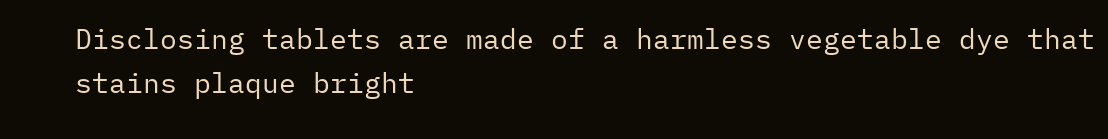Disclosing tablets are made of a harmless vegetable dye that stains plaque bright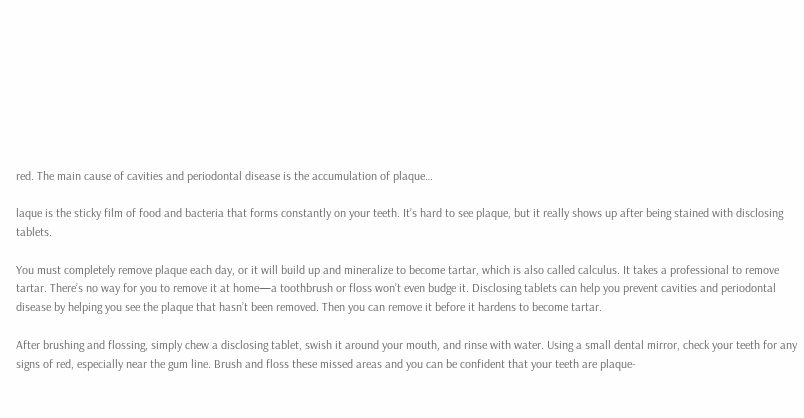red. The main cause of cavities and periodontal disease is the accumulation of plaque…

laque is the sticky film of food and bacteria that forms constantly on your teeth. It’s hard to see plaque, but it really shows up after being stained with disclosing tablets.

You must completely remove plaque each day, or it will build up and mineralize to become tartar, which is also called calculus. It takes a professional to remove tartar. There’s no way for you to remove it at home—a toothbrush or floss won’t even budge it. Disclosing tablets can help you prevent cavities and periodontal disease by helping you see the plaque that hasn’t been removed. Then you can remove it before it hardens to become tartar.

After brushing and flossing, simply chew a disclosing tablet, swish it around your mouth, and rinse with water. Using a small dental mirror, check your teeth for any signs of red, especially near the gum line. Brush and floss these missed areas and you can be confident that your teeth are plaque-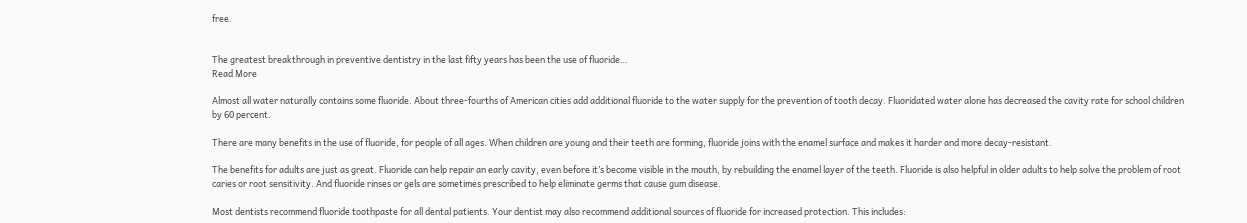free.


The greatest breakthrough in preventive dentistry in the last fifty years has been the use of fluoride…
Read More

Almost all water naturally contains some fluoride. About three-fourths of American cities add additional fluoride to the water supply for the prevention of tooth decay. Fluoridated water alone has decreased the cavity rate for school children by 60 percent.

There are many benefits in the use of fluoride, for people of all ages. When children are young and their teeth are forming, fluoride joins with the enamel surface and makes it harder and more decay-resistant.

The benefits for adults are just as great. Fluoride can help repair an early cavity, even before it’s become visible in the mouth, by rebuilding the enamel layer of the teeth. Fluoride is also helpful in older adults to help solve the problem of root caries or root sensitivity. And fluoride rinses or gels are sometimes prescribed to help eliminate germs that cause gum disease.

Most dentists recommend fluoride toothpaste for all dental patients. Your dentist may also recommend additional sources of fluoride for increased protection. This includes: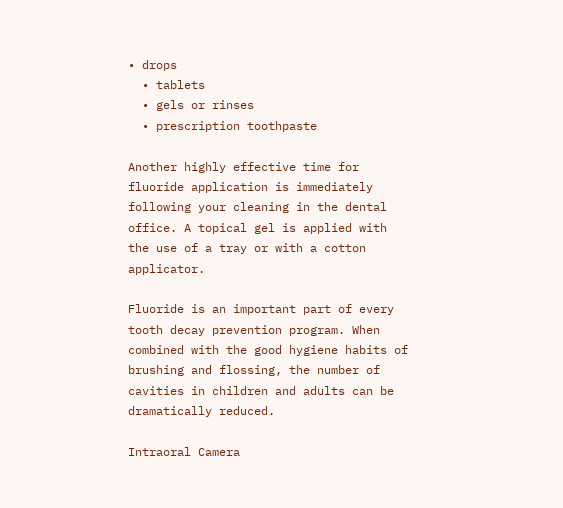• drops
  • tablets
  • gels or rinses
  • prescription toothpaste

Another highly effective time for fluoride application is immediately following your cleaning in the dental office. A topical gel is applied with the use of a tray or with a cotton applicator.

Fluoride is an important part of every tooth decay prevention program. When combined with the good hygiene habits of brushing and flossing, the number of cavities in children and adults can be dramatically reduced.

Intraoral Camera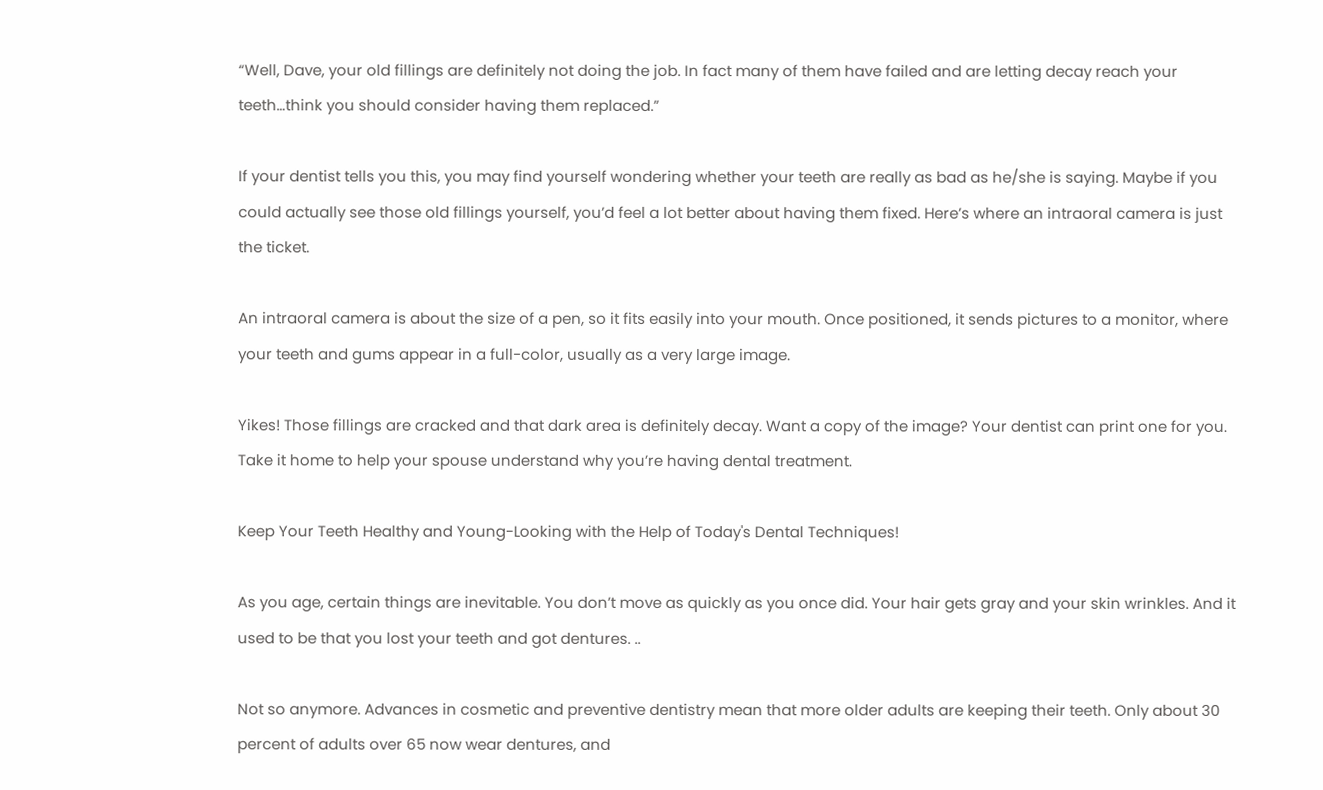“Well, Dave, your old fillings are definitely not doing the job. In fact many of them have failed and are letting decay reach your teeth…think you should consider having them replaced.”

If your dentist tells you this, you may find yourself wondering whether your teeth are really as bad as he/she is saying. Maybe if you could actually see those old fillings yourself, you’d feel a lot better about having them fixed. Here’s where an intraoral camera is just the ticket.

An intraoral camera is about the size of a pen, so it fits easily into your mouth. Once positioned, it sends pictures to a monitor, where your teeth and gums appear in a full-color, usually as a very large image.

Yikes! Those fillings are cracked and that dark area is definitely decay. Want a copy of the image? Your dentist can print one for you. Take it home to help your spouse understand why you’re having dental treatment.

Keep Your Teeth Healthy and Young-Looking with the Help of Today's Dental Techniques!

As you age, certain things are inevitable. You don’t move as quickly as you once did. Your hair gets gray and your skin wrinkles. And it used to be that you lost your teeth and got dentures. ..

Not so anymore. Advances in cosmetic and preventive dentistry mean that more older adults are keeping their teeth. Only about 30 percent of adults over 65 now wear dentures, and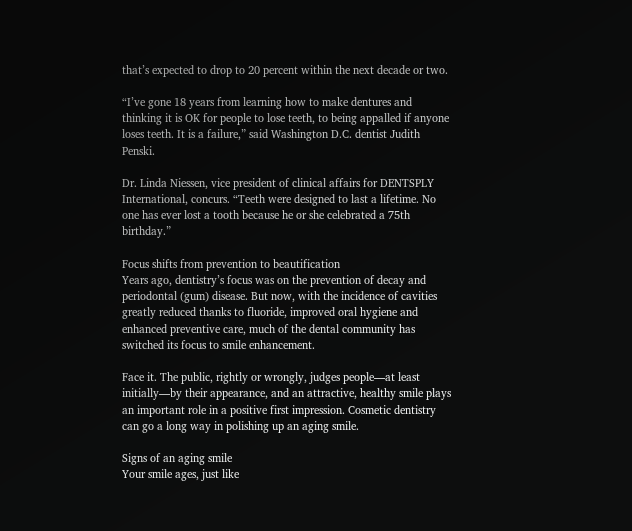that’s expected to drop to 20 percent within the next decade or two.

“I’ve gone 18 years from learning how to make dentures and thinking it is OK for people to lose teeth, to being appalled if anyone loses teeth. It is a failure,” said Washington D.C. dentist Judith Penski.

Dr. Linda Niessen, vice president of clinical affairs for DENTSPLY International, concurs. “Teeth were designed to last a lifetime. No one has ever lost a tooth because he or she celebrated a 75th birthday.”

Focus shifts from prevention to beautification
Years ago, dentistry’s focus was on the prevention of decay and periodontal (gum) disease. But now, with the incidence of cavities greatly reduced thanks to fluoride, improved oral hygiene and enhanced preventive care, much of the dental community has switched its focus to smile enhancement.

Face it. The public, rightly or wrongly, judges people—at least initially—by their appearance, and an attractive, healthy smile plays an important role in a positive first impression. Cosmetic dentistry can go a long way in polishing up an aging smile.

Signs of an aging smile
Your smile ages, just like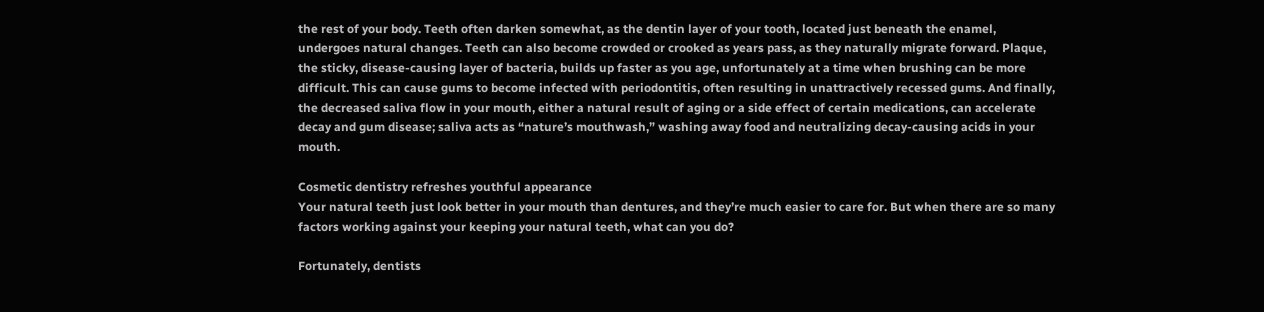the rest of your body. Teeth often darken somewhat, as the dentin layer of your tooth, located just beneath the enamel, undergoes natural changes. Teeth can also become crowded or crooked as years pass, as they naturally migrate forward. Plaque, the sticky, disease-causing layer of bacteria, builds up faster as you age, unfortunately at a time when brushing can be more difficult. This can cause gums to become infected with periodontitis, often resulting in unattractively recessed gums. And finally, the decreased saliva flow in your mouth, either a natural result of aging or a side effect of certain medications, can accelerate decay and gum disease; saliva acts as “nature’s mouthwash,” washing away food and neutralizing decay-causing acids in your mouth.

Cosmetic dentistry refreshes youthful appearance
Your natural teeth just look better in your mouth than dentures, and they’re much easier to care for. But when there are so many factors working against your keeping your natural teeth, what can you do?

Fortunately, dentists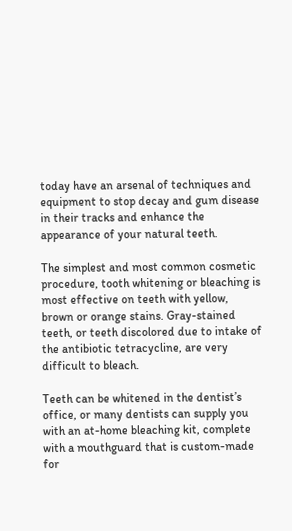today have an arsenal of techniques and equipment to stop decay and gum disease in their tracks and enhance the appearance of your natural teeth.

The simplest and most common cosmetic procedure, tooth whitening or bleaching is most effective on teeth with yellow, brown or orange stains. Gray-stained teeth, or teeth discolored due to intake of the antibiotic tetracycline, are very difficult to bleach.

Teeth can be whitened in the dentist’s office, or many dentists can supply you with an at-home bleaching kit, complete with a mouthguard that is custom-made for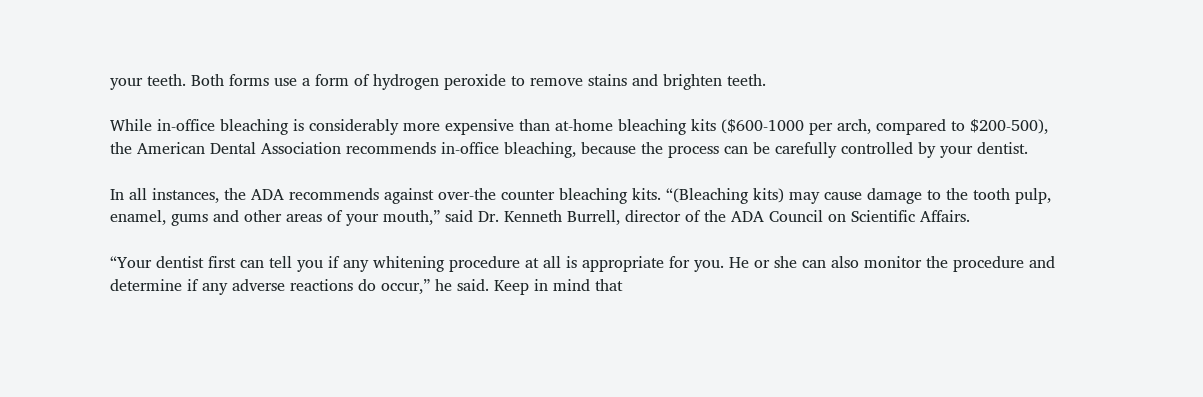your teeth. Both forms use a form of hydrogen peroxide to remove stains and brighten teeth.

While in-office bleaching is considerably more expensive than at-home bleaching kits ($600-1000 per arch, compared to $200-500), the American Dental Association recommends in-office bleaching, because the process can be carefully controlled by your dentist.

In all instances, the ADA recommends against over-the counter bleaching kits. “(Bleaching kits) may cause damage to the tooth pulp, enamel, gums and other areas of your mouth,” said Dr. Kenneth Burrell, director of the ADA Council on Scientific Affairs.

“Your dentist first can tell you if any whitening procedure at all is appropriate for you. He or she can also monitor the procedure and determine if any adverse reactions do occur,” he said. Keep in mind that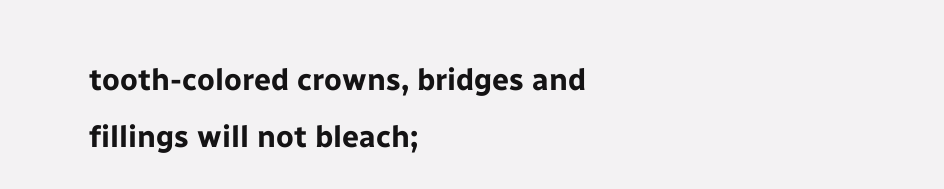tooth-colored crowns, bridges and fillings will not bleach;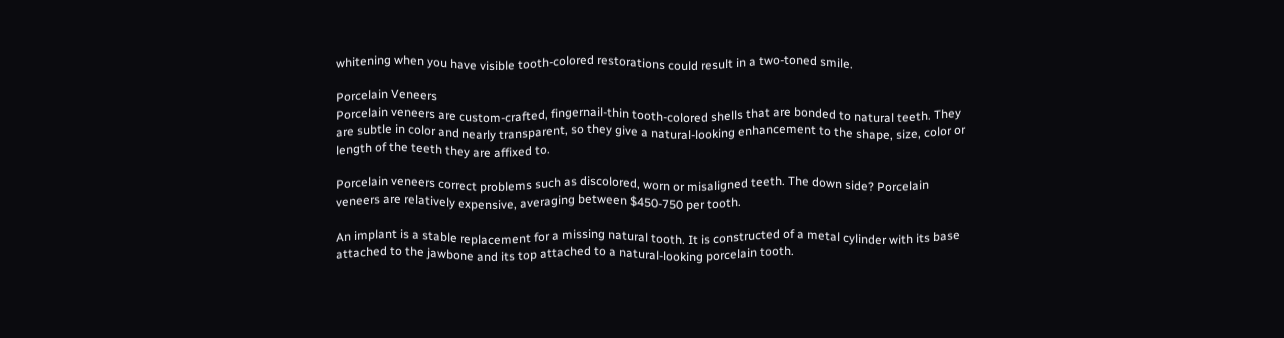whitening when you have visible tooth-colored restorations could result in a two-toned smile.

Porcelain Veneers
Porcelain veneers are custom-crafted, fingernail-thin tooth-colored shells that are bonded to natural teeth. They are subtle in color and nearly transparent, so they give a natural-looking enhancement to the shape, size, color or length of the teeth they are affixed to.

Porcelain veneers correct problems such as discolored, worn or misaligned teeth. The down side? Porcelain veneers are relatively expensive, averaging between $450-750 per tooth.

An implant is a stable replacement for a missing natural tooth. It is constructed of a metal cylinder with its base attached to the jawbone and its top attached to a natural-looking porcelain tooth.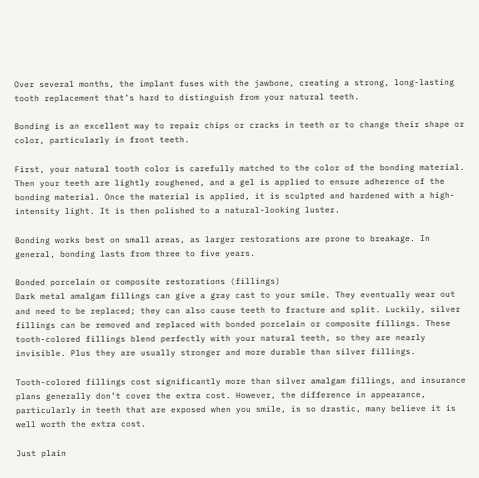Over several months, the implant fuses with the jawbone, creating a strong, long-lasting tooth replacement that’s hard to distinguish from your natural teeth.

Bonding is an excellent way to repair chips or cracks in teeth or to change their shape or color, particularly in front teeth.

First, your natural tooth color is carefully matched to the color of the bonding material. Then your teeth are lightly roughened, and a gel is applied to ensure adherence of the bonding material. Once the material is applied, it is sculpted and hardened with a high-intensity light. It is then polished to a natural-looking luster.

Bonding works best on small areas, as larger restorations are prone to breakage. In general, bonding lasts from three to five years.

Bonded porcelain or composite restorations (fillings)
Dark metal amalgam fillings can give a gray cast to your smile. They eventually wear out and need to be replaced; they can also cause teeth to fracture and split. Luckily, silver fillings can be removed and replaced with bonded porcelain or composite fillings. These tooth-colored fillings blend perfectly with your natural teeth, so they are nearly invisible. Plus they are usually stronger and more durable than silver fillings.

Tooth-colored fillings cost significantly more than silver amalgam fillings, and insurance plans generally don’t cover the extra cost. However, the difference in appearance, particularly in teeth that are exposed when you smile, is so drastic, many believe it is well worth the extra cost.

Just plain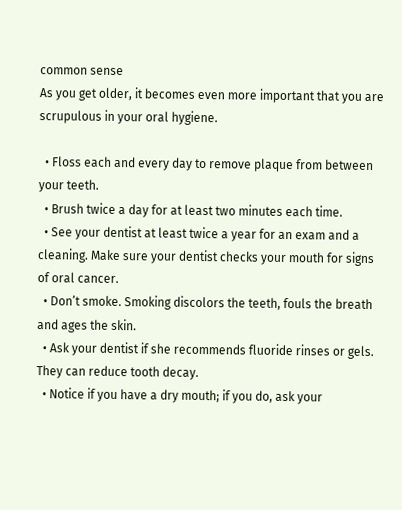common sense
As you get older, it becomes even more important that you are scrupulous in your oral hygiene.

  • Floss each and every day to remove plaque from between your teeth.
  • Brush twice a day for at least two minutes each time.
  • See your dentist at least twice a year for an exam and a cleaning. Make sure your dentist checks your mouth for signs of oral cancer.
  • Don’t smoke. Smoking discolors the teeth, fouls the breath and ages the skin.
  • Ask your dentist if she recommends fluoride rinses or gels. They can reduce tooth decay.
  • Notice if you have a dry mouth; if you do, ask your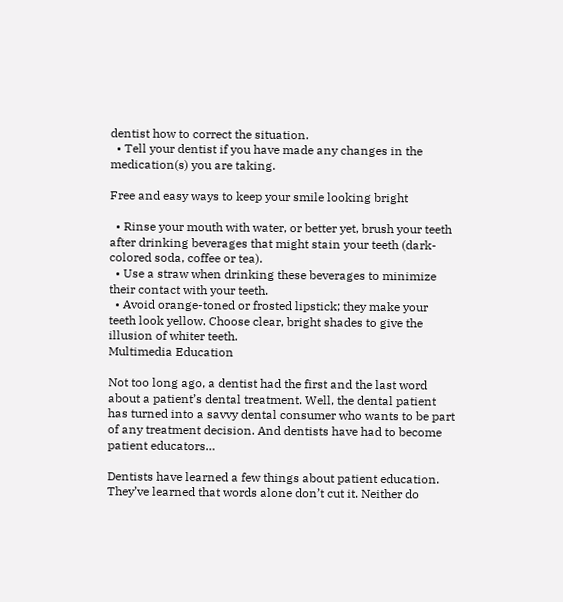dentist how to correct the situation.
  • Tell your dentist if you have made any changes in the medication(s) you are taking.

Free and easy ways to keep your smile looking bright

  • Rinse your mouth with water, or better yet, brush your teeth after drinking beverages that might stain your teeth (dark-colored soda, coffee or tea).
  • Use a straw when drinking these beverages to minimize their contact with your teeth.
  • Avoid orange-toned or frosted lipstick; they make your teeth look yellow. Choose clear, bright shades to give the illusion of whiter teeth.
Multimedia Education

Not too long ago, a dentist had the first and the last word about a patient’s dental treatment. Well, the dental patient has turned into a savvy dental consumer who wants to be part of any treatment decision. And dentists have had to become patient educators…

Dentists have learned a few things about patient education. They’ve learned that words alone don’t cut it. Neither do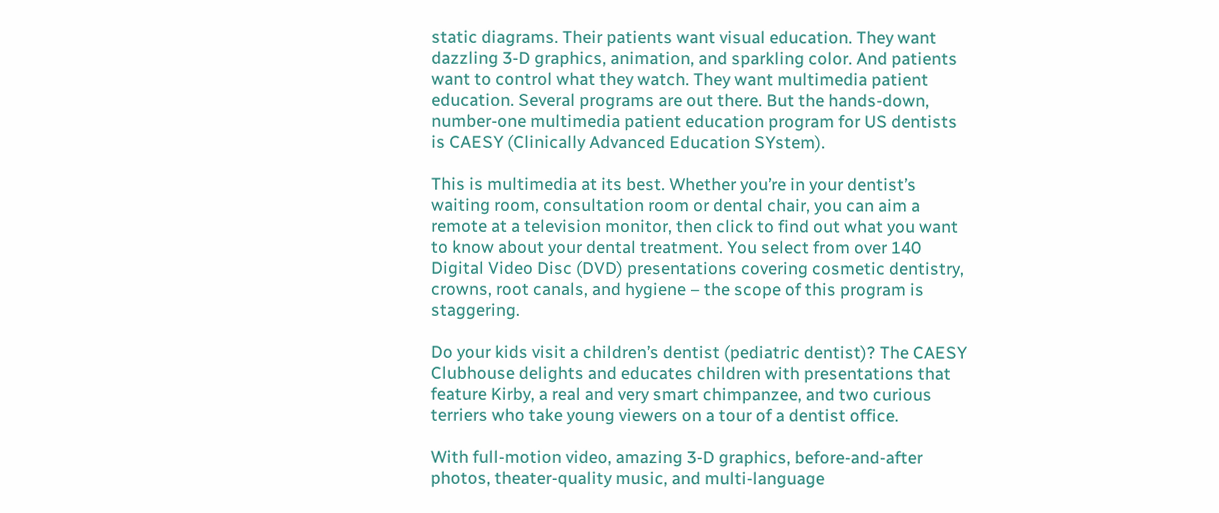static diagrams. Their patients want visual education. They want dazzling 3-D graphics, animation, and sparkling color. And patients want to control what they watch. They want multimedia patient education. Several programs are out there. But the hands-down, number-one multimedia patient education program for US dentists is CAESY (Clinically Advanced Education SYstem).

This is multimedia at its best. Whether you’re in your dentist’s waiting room, consultation room or dental chair, you can aim a remote at a television monitor, then click to find out what you want to know about your dental treatment. You select from over 140 Digital Video Disc (DVD) presentations covering cosmetic dentistry, crowns, root canals, and hygiene – the scope of this program is staggering.

Do your kids visit a children’s dentist (pediatric dentist)? The CAESY Clubhouse delights and educates children with presentations that feature Kirby, a real and very smart chimpanzee, and two curious terriers who take young viewers on a tour of a dentist office.

With full-motion video, amazing 3-D graphics, before-and-after photos, theater-quality music, and multi-language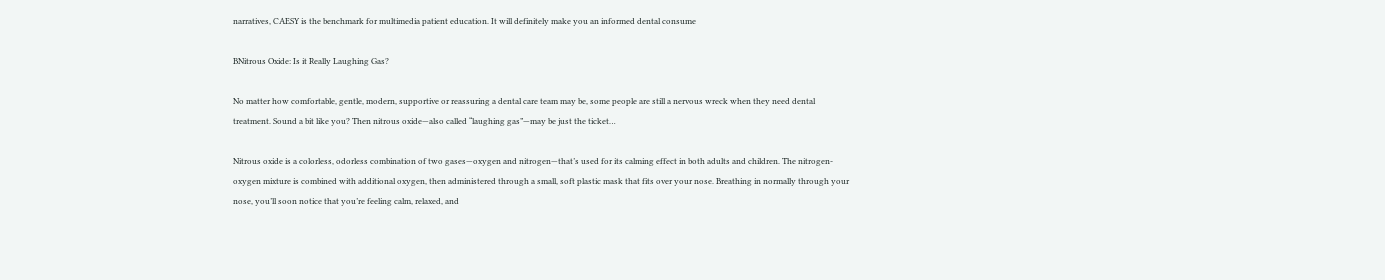narratives, CAESY is the benchmark for multimedia patient education. It will definitely make you an informed dental consume

BNitrous Oxide: Is it Really Laughing Gas?

No matter how comfortable, gentle, modern, supportive or reassuring a dental care team may be, some people are still a nervous wreck when they need dental treatment. Sound a bit like you? Then nitrous oxide—also called “laughing gas”—may be just the ticket…

Nitrous oxide is a colorless, odorless combination of two gases—oxygen and nitrogen—that’s used for its calming effect in both adults and children. The nitrogen-oxygen mixture is combined with additional oxygen, then administered through a small, soft plastic mask that fits over your nose. Breathing in normally through your nose, you’ll soon notice that you’re feeling calm, relaxed, and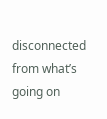disconnected from what’s going on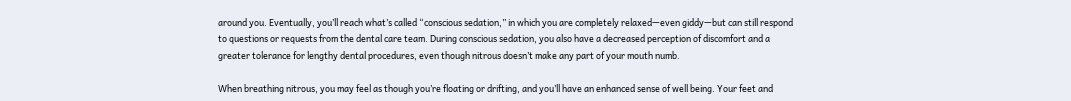around you. Eventually, you’ll reach what’s called “conscious sedation,” in which you are completely relaxed—even giddy—but can still respond to questions or requests from the dental care team. During conscious sedation, you also have a decreased perception of discomfort and a greater tolerance for lengthy dental procedures, even though nitrous doesn’t make any part of your mouth numb.

When breathing nitrous, you may feel as though you’re floating or drifting, and you’ll have an enhanced sense of well being. Your feet and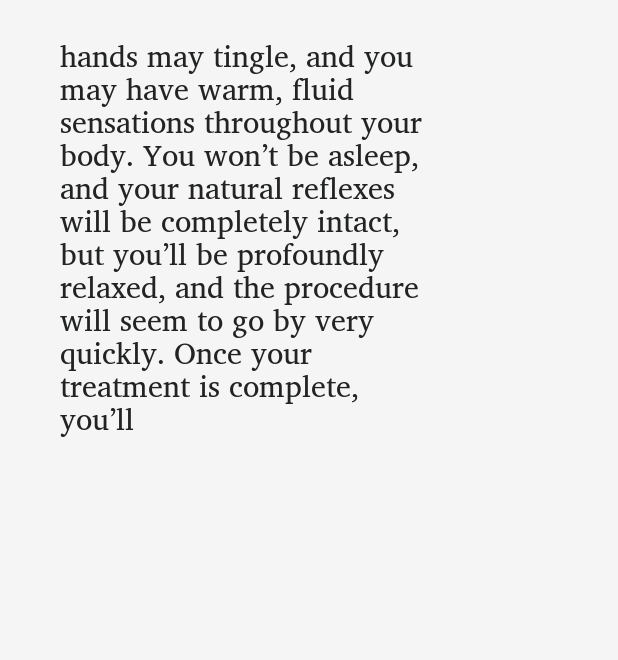hands may tingle, and you may have warm, fluid sensations throughout your body. You won’t be asleep, and your natural reflexes will be completely intact, but you’ll be profoundly relaxed, and the procedure will seem to go by very quickly. Once your treatment is complete, you’ll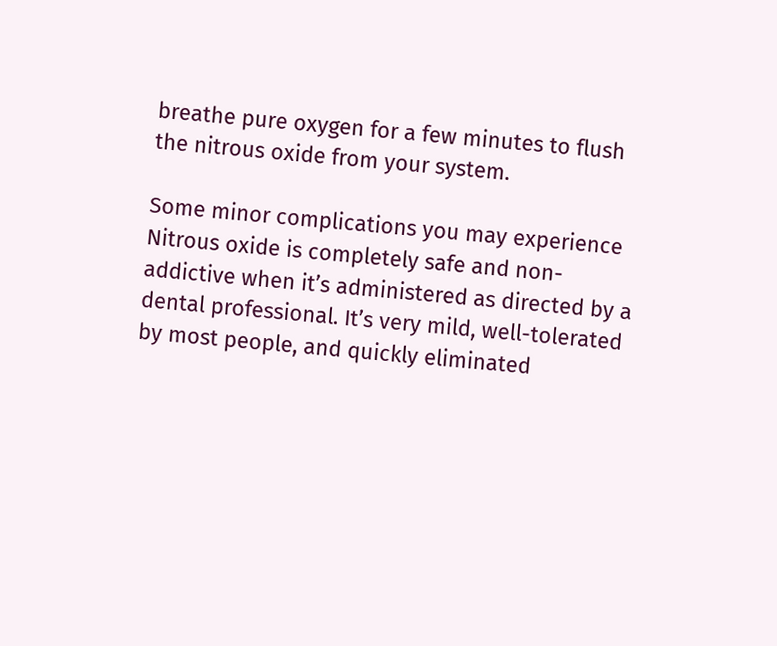breathe pure oxygen for a few minutes to flush the nitrous oxide from your system.

Some minor complications you may experience
Nitrous oxide is completely safe and non-addictive when it’s administered as directed by a dental professional. It’s very mild, well-tolerated by most people, and quickly eliminated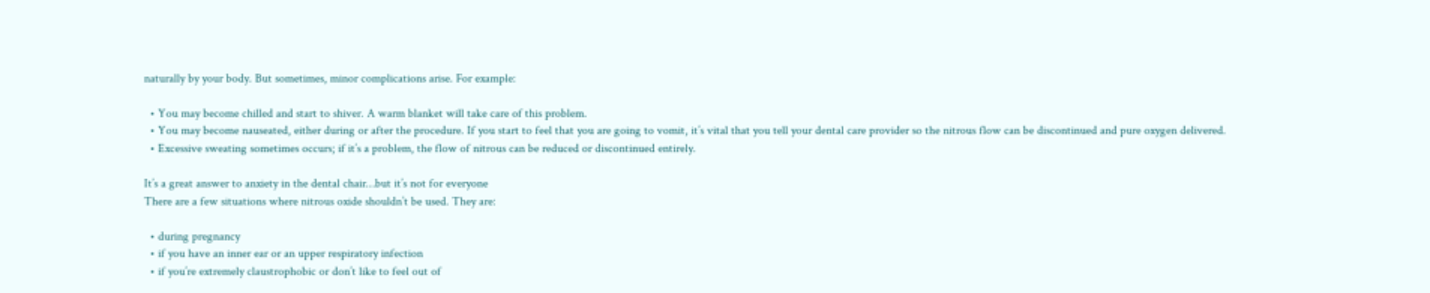naturally by your body. But sometimes, minor complications arise. For example:

  • You may become chilled and start to shiver. A warm blanket will take care of this problem.
  • You may become nauseated, either during or after the procedure. If you start to feel that you are going to vomit, it’s vital that you tell your dental care provider so the nitrous flow can be discontinued and pure oxygen delivered.
  • Excessive sweating sometimes occurs; if it’s a problem, the flow of nitrous can be reduced or discontinued entirely.

It’s a great answer to anxiety in the dental chair…but it’s not for everyone
There are a few situations where nitrous oxide shouldn’t be used. They are:

  • during pregnancy
  • if you have an inner ear or an upper respiratory infection
  • if you’re extremely claustrophobic or don’t like to feel out of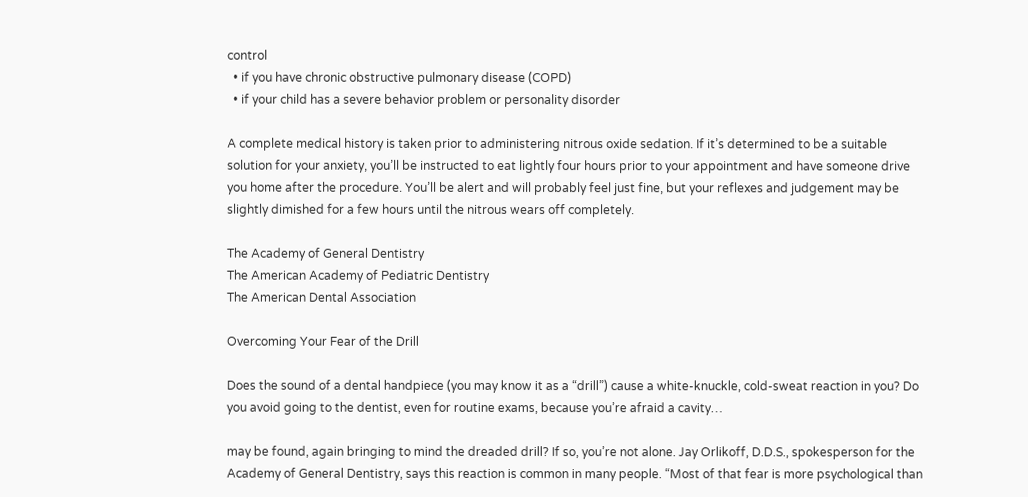control
  • if you have chronic obstructive pulmonary disease (COPD)
  • if your child has a severe behavior problem or personality disorder

A complete medical history is taken prior to administering nitrous oxide sedation. If it’s determined to be a suitable solution for your anxiety, you’ll be instructed to eat lightly four hours prior to your appointment and have someone drive you home after the procedure. You’ll be alert and will probably feel just fine, but your reflexes and judgement may be slightly dimished for a few hours until the nitrous wears off completely.

The Academy of General Dentistry
The American Academy of Pediatric Dentistry
The American Dental Association

Overcoming Your Fear of the Drill

Does the sound of a dental handpiece (you may know it as a “drill”) cause a white-knuckle, cold-sweat reaction in you? Do you avoid going to the dentist, even for routine exams, because you’re afraid a cavity…

may be found, again bringing to mind the dreaded drill? If so, you’re not alone. Jay Orlikoff, D.D.S., spokesperson for the Academy of General Dentistry, says this reaction is common in many people. “Most of that fear is more psychological than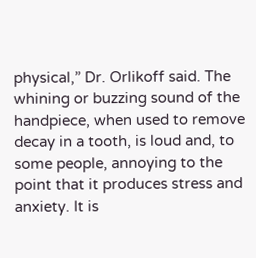physical,” Dr. Orlikoff said. The whining or buzzing sound of the handpiece, when used to remove decay in a tooth, is loud and, to some people, annoying to the point that it produces stress and anxiety. It is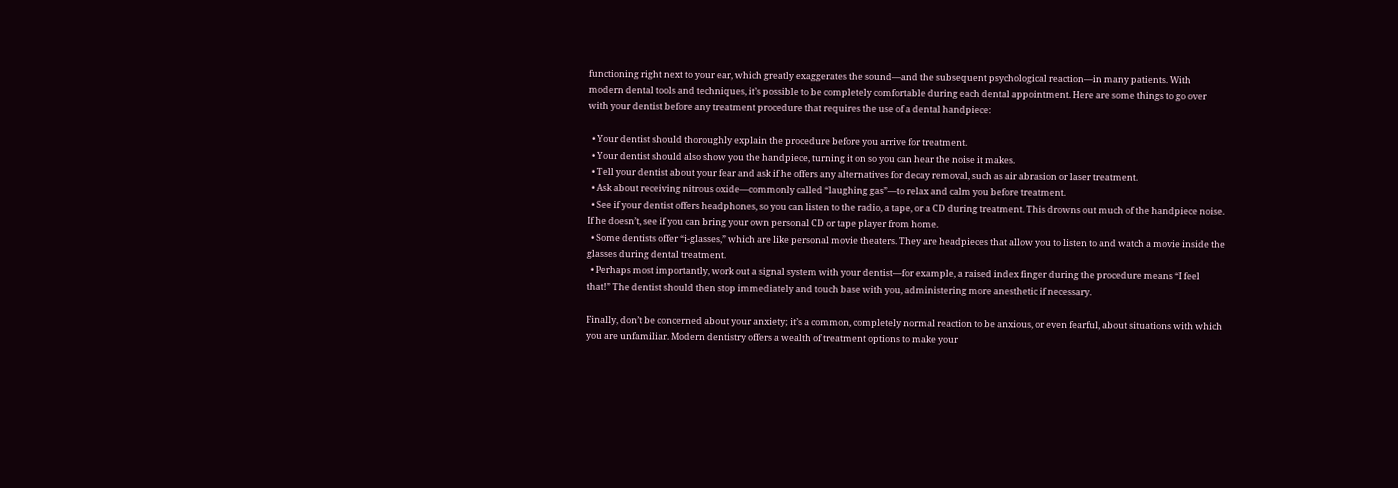functioning right next to your ear, which greatly exaggerates the sound—and the subsequent psychological reaction—in many patients. With modern dental tools and techniques, it’s possible to be completely comfortable during each dental appointment. Here are some things to go over with your dentist before any treatment procedure that requires the use of a dental handpiece:

  • Your dentist should thoroughly explain the procedure before you arrive for treatment.
  • Your dentist should also show you the handpiece, turning it on so you can hear the noise it makes.
  • Tell your dentist about your fear and ask if he offers any alternatives for decay removal, such as air abrasion or laser treatment.
  • Ask about receiving nitrous oxide—commonly called “laughing gas”—to relax and calm you before treatment.
  • See if your dentist offers headphones, so you can listen to the radio, a tape, or a CD during treatment. This drowns out much of the handpiece noise. If he doesn’t, see if you can bring your own personal CD or tape player from home.
  • Some dentists offer “i-glasses,” which are like personal movie theaters. They are headpieces that allow you to listen to and watch a movie inside the glasses during dental treatment.
  • Perhaps most importantly, work out a signal system with your dentist—for example, a raised index finger during the procedure means “I feel that!” The dentist should then stop immediately and touch base with you, administering more anesthetic if necessary.

Finally, don’t be concerned about your anxiety; it’s a common, completely normal reaction to be anxious, or even fearful, about situations with which you are unfamiliar. Modern dentistry offers a wealth of treatment options to make your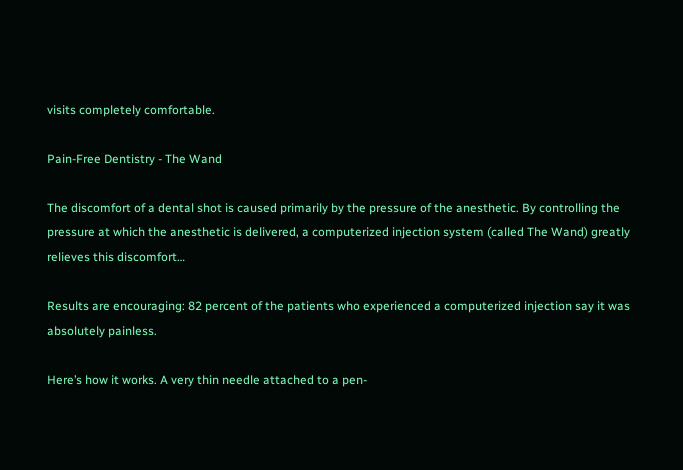visits completely comfortable.

Pain-Free Dentistry - The Wand

The discomfort of a dental shot is caused primarily by the pressure of the anesthetic. By controlling the pressure at which the anesthetic is delivered, a computerized injection system (called The Wand) greatly relieves this discomfort…

Results are encouraging: 82 percent of the patients who experienced a computerized injection say it was absolutely painless.

Here’s how it works. A very thin needle attached to a pen-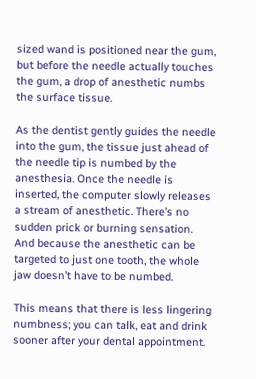sized wand is positioned near the gum, but before the needle actually touches the gum, a drop of anesthetic numbs the surface tissue.

As the dentist gently guides the needle into the gum, the tissue just ahead of the needle tip is numbed by the anesthesia. Once the needle is inserted, the computer slowly releases a stream of anesthetic. There’s no sudden prick or burning sensation. And because the anesthetic can be targeted to just one tooth, the whole jaw doesn’t have to be numbed.

This means that there is less lingering numbness; you can talk, eat and drink sooner after your dental appointment.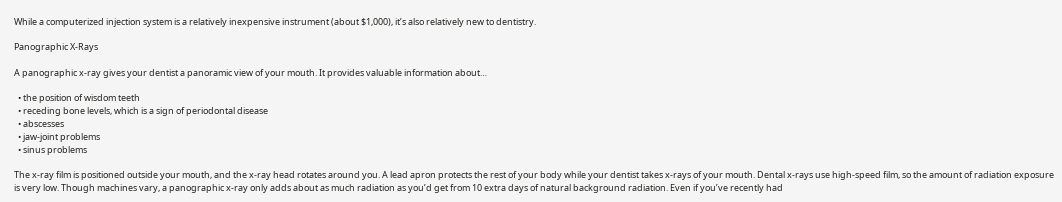While a computerized injection system is a relatively inexpensive instrument (about $1,000), it’s also relatively new to dentistry.

Panographic X-Rays

A panographic x-ray gives your dentist a panoramic view of your mouth. It provides valuable information about…

  • the position of wisdom teeth
  • receding bone levels, which is a sign of periodontal disease
  • abscesses
  • jaw-joint problems
  • sinus problems

The x-ray film is positioned outside your mouth, and the x-ray head rotates around you. A lead apron protects the rest of your body while your dentist takes x-rays of your mouth. Dental x-rays use high-speed film, so the amount of radiation exposure is very low. Though machines vary, a panographic x-ray only adds about as much radiation as you’d get from 10 extra days of natural background radiation. Even if you’ve recently had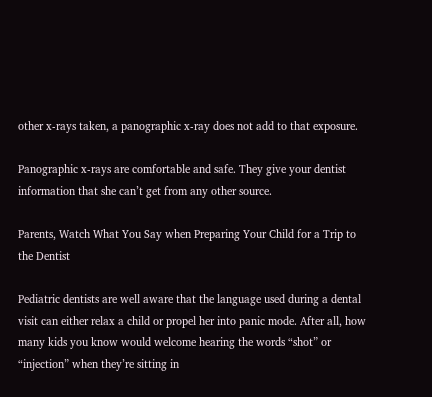other x-rays taken, a panographic x-ray does not add to that exposure.

Panographic x-rays are comfortable and safe. They give your dentist information that she can’t get from any other source.

Parents, Watch What You Say when Preparing Your Child for a Trip to the Dentist

Pediatric dentists are well aware that the language used during a dental visit can either relax a child or propel her into panic mode. After all, how many kids you know would welcome hearing the words “shot” or “injection” when they’re sitting in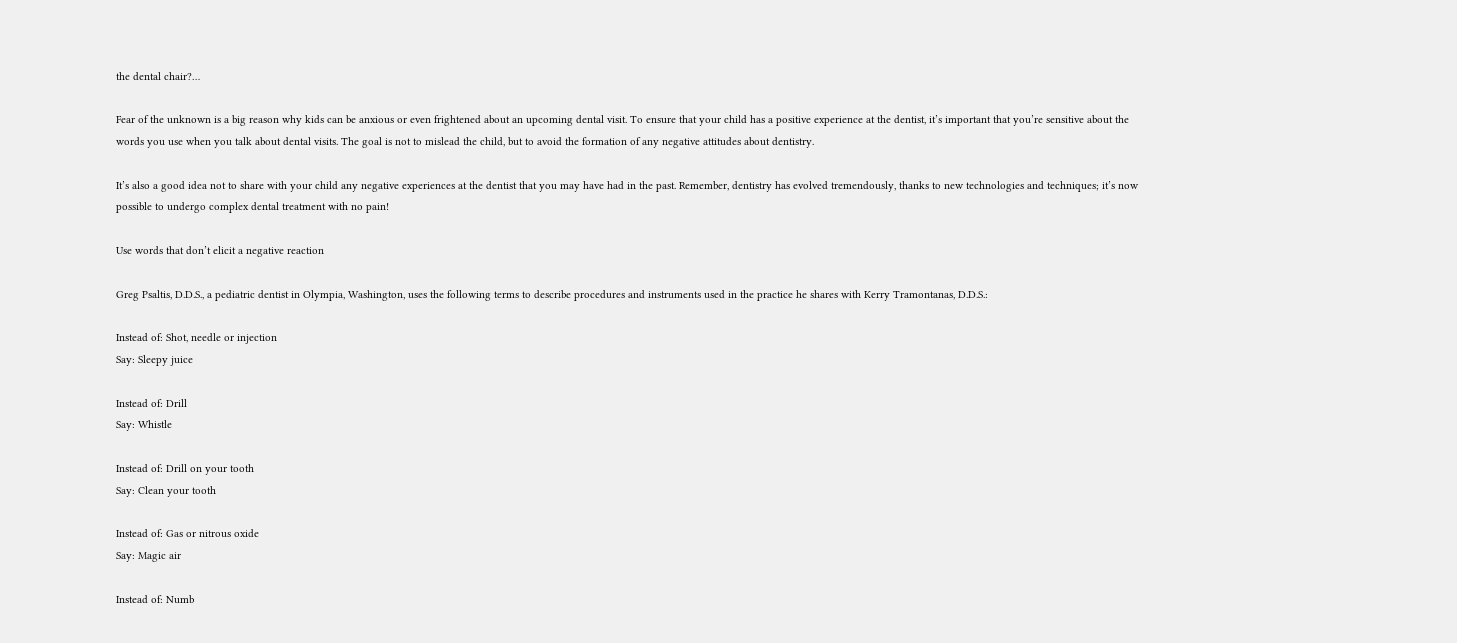the dental chair?…

Fear of the unknown is a big reason why kids can be anxious or even frightened about an upcoming dental visit. To ensure that your child has a positive experience at the dentist, it’s important that you’re sensitive about the words you use when you talk about dental visits. The goal is not to mislead the child, but to avoid the formation of any negative attitudes about dentistry.

It’s also a good idea not to share with your child any negative experiences at the dentist that you may have had in the past. Remember, dentistry has evolved tremendously, thanks to new technologies and techniques; it’s now possible to undergo complex dental treatment with no pain!

Use words that don’t elicit a negative reaction

Greg Psaltis, D.D.S., a pediatric dentist in Olympia, Washington, uses the following terms to describe procedures and instruments used in the practice he shares with Kerry Tramontanas, D.D.S.:

Instead of: Shot, needle or injection
Say: Sleepy juice

Instead of: Drill
Say: Whistle

Instead of: Drill on your tooth
Say: Clean your tooth

Instead of: Gas or nitrous oxide
Say: Magic air

Instead of: Numb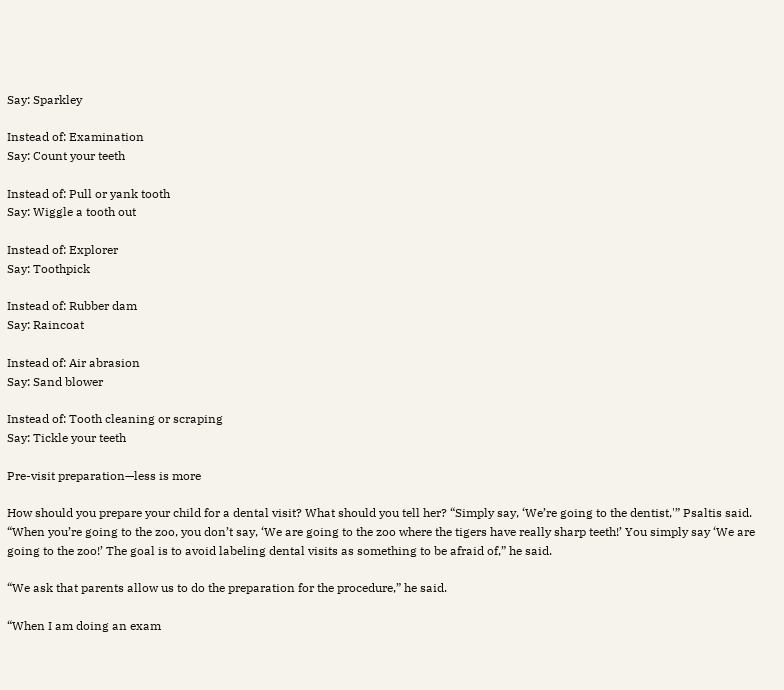Say: Sparkley

Instead of: Examination
Say: Count your teeth

Instead of: Pull or yank tooth
Say: Wiggle a tooth out

Instead of: Explorer
Say: Toothpick

Instead of: Rubber dam
Say: Raincoat

Instead of: Air abrasion
Say: Sand blower

Instead of: Tooth cleaning or scraping
Say: Tickle your teeth

Pre-visit preparation—less is more

How should you prepare your child for a dental visit? What should you tell her? “Simply say, ‘We’re going to the dentist,'” Psaltis said. “When you’re going to the zoo, you don’t say, ‘We are going to the zoo where the tigers have really sharp teeth!’ You simply say ‘We are going to the zoo!’ The goal is to avoid labeling dental visits as something to be afraid of,” he said.

“We ask that parents allow us to do the preparation for the procedure,” he said.

“When I am doing an exam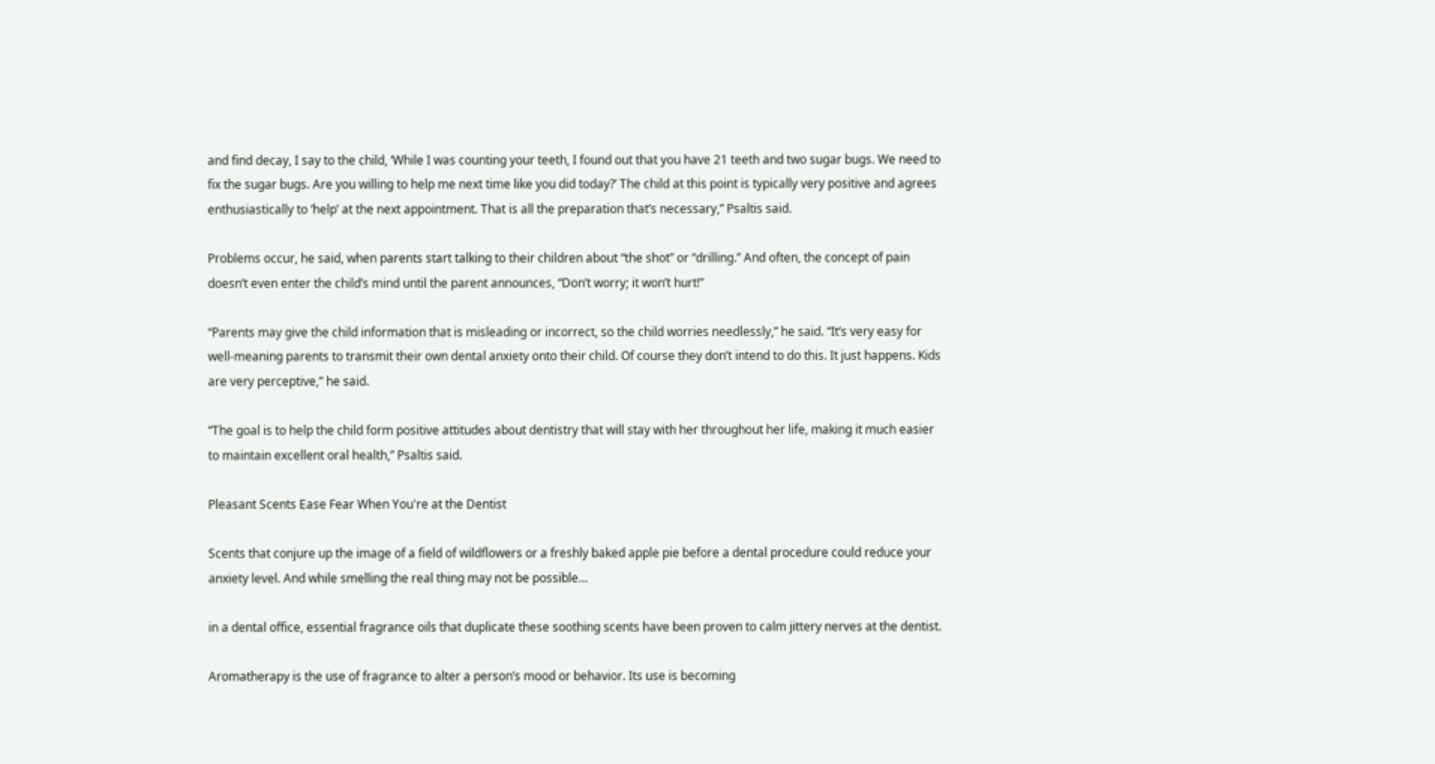and find decay, I say to the child, ‘While I was counting your teeth, I found out that you have 21 teeth and two sugar bugs. We need to fix the sugar bugs. Are you willing to help me next time like you did today?’ The child at this point is typically very positive and agrees enthusiastically to ‘help’ at the next appointment. That is all the preparation that’s necessary,” Psaltis said.

Problems occur, he said, when parents start talking to their children about “the shot” or “drilling.” And often, the concept of pain doesn’t even enter the child’s mind until the parent announces, “Don’t worry; it won’t hurt!”

“Parents may give the child information that is misleading or incorrect, so the child worries needlessly,” he said. “It’s very easy for well-meaning parents to transmit their own dental anxiety onto their child. Of course they don’t intend to do this. It just happens. Kids are very perceptive,” he said.

“The goal is to help the child form positive attitudes about dentistry that will stay with her throughout her life, making it much easier to maintain excellent oral health,” Psaltis said.

Pleasant Scents Ease Fear When You're at the Dentist

Scents that conjure up the image of a field of wildflowers or a freshly baked apple pie before a dental procedure could reduce your anxiety level. And while smelling the real thing may not be possible…

in a dental office, essential fragrance oils that duplicate these soothing scents have been proven to calm jittery nerves at the dentist.

Aromatherapy is the use of fragrance to alter a person’s mood or behavior. Its use is becoming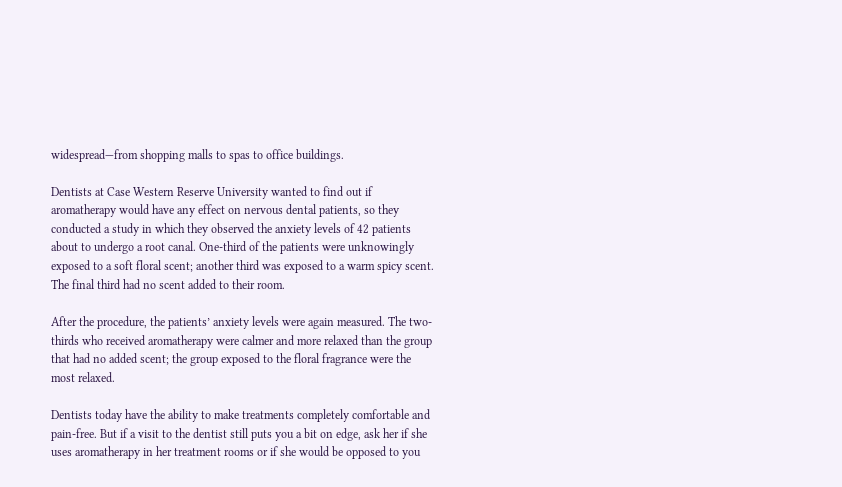widespread—from shopping malls to spas to office buildings.

Dentists at Case Western Reserve University wanted to find out if aromatherapy would have any effect on nervous dental patients, so they conducted a study in which they observed the anxiety levels of 42 patients about to undergo a root canal. One-third of the patients were unknowingly exposed to a soft floral scent; another third was exposed to a warm spicy scent. The final third had no scent added to their room.

After the procedure, the patients’ anxiety levels were again measured. The two-thirds who received aromatherapy were calmer and more relaxed than the group that had no added scent; the group exposed to the floral fragrance were the most relaxed.

Dentists today have the ability to make treatments completely comfortable and pain-free. But if a visit to the dentist still puts you a bit on edge, ask her if she uses aromatherapy in her treatment rooms or if she would be opposed to you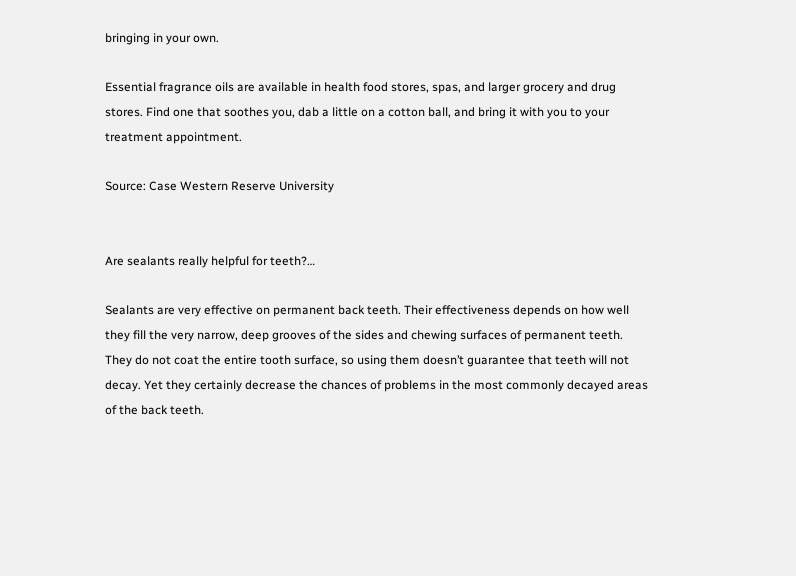bringing in your own.

Essential fragrance oils are available in health food stores, spas, and larger grocery and drug stores. Find one that soothes you, dab a little on a cotton ball, and bring it with you to your treatment appointment.

Source: Case Western Reserve University


Are sealants really helpful for teeth?…

Sealants are very effective on permanent back teeth. Their effectiveness depends on how well they fill the very narrow, deep grooves of the sides and chewing surfaces of permanent teeth. They do not coat the entire tooth surface, so using them doesn’t guarantee that teeth will not decay. Yet they certainly decrease the chances of problems in the most commonly decayed areas of the back teeth.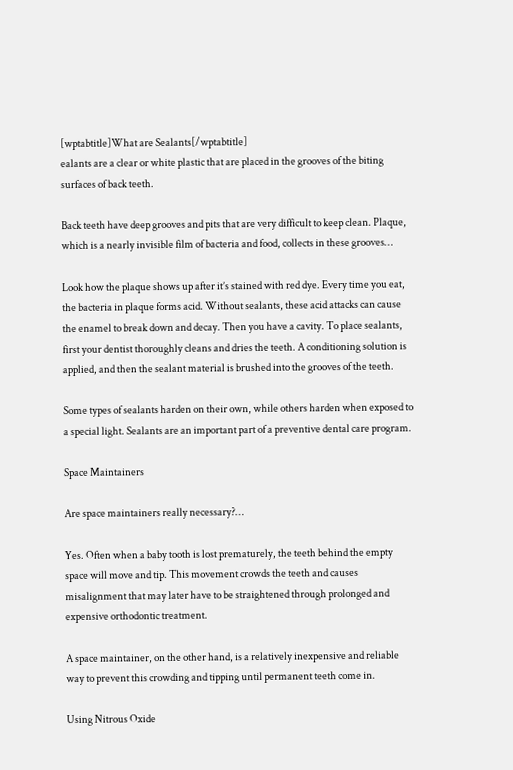[wptabtitle]What are Sealants[/wptabtitle]
ealants are a clear or white plastic that are placed in the grooves of the biting surfaces of back teeth.

Back teeth have deep grooves and pits that are very difficult to keep clean. Plaque, which is a nearly invisible film of bacteria and food, collects in these grooves…

Look how the plaque shows up after it’s stained with red dye. Every time you eat, the bacteria in plaque forms acid. Without sealants, these acid attacks can cause the enamel to break down and decay. Then you have a cavity. To place sealants, first your dentist thoroughly cleans and dries the teeth. A conditioning solution is applied, and then the sealant material is brushed into the grooves of the teeth.

Some types of sealants harden on their own, while others harden when exposed to a special light. Sealants are an important part of a preventive dental care program.

Space Maintainers

Are space maintainers really necessary?…

Yes. Often when a baby tooth is lost prematurely, the teeth behind the empty space will move and tip. This movement crowds the teeth and causes misalignment that may later have to be straightened through prolonged and expensive orthodontic treatment.

A space maintainer, on the other hand, is a relatively inexpensive and reliable way to prevent this crowding and tipping until permanent teeth come in.

Using Nitrous Oxide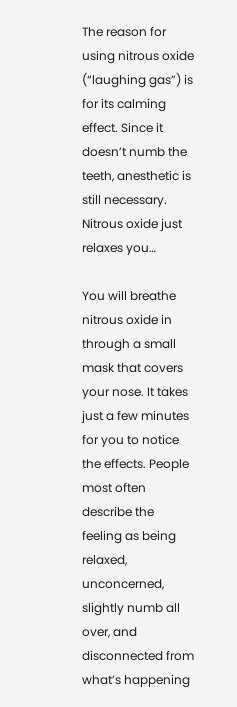The reason for using nitrous oxide (“laughing gas”) is for its calming effect. Since it doesn’t numb the teeth, anesthetic is still necessary. Nitrous oxide just relaxes you…

You will breathe nitrous oxide in through a small mask that covers your nose. It takes just a few minutes for you to notice the effects. People most often describe the feeling as being relaxed, unconcerned, slightly numb all over, and disconnected from what’s happening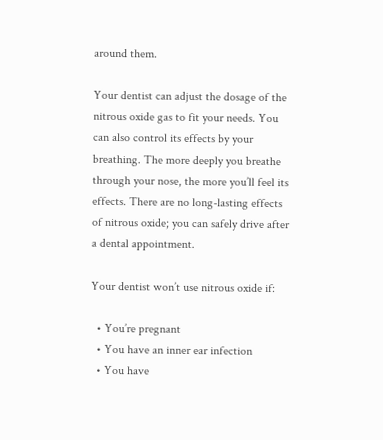around them.

Your dentist can adjust the dosage of the nitrous oxide gas to fit your needs. You can also control its effects by your breathing. The more deeply you breathe through your nose, the more you’ll feel its effects. There are no long-lasting effects of nitrous oxide; you can safely drive after a dental appointment.

Your dentist won’t use nitrous oxide if:

  • You’re pregnant
  • You have an inner ear infection
  • You have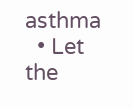asthma
  • Let the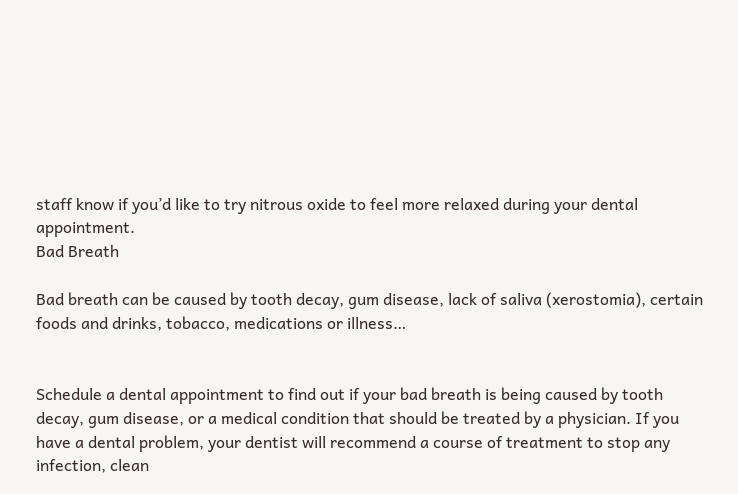staff know if you’d like to try nitrous oxide to feel more relaxed during your dental appointment.
Bad Breath

Bad breath can be caused by tooth decay, gum disease, lack of saliva (xerostomia), certain foods and drinks, tobacco, medications or illness…


Schedule a dental appointment to find out if your bad breath is being caused by tooth decay, gum disease, or a medical condition that should be treated by a physician. If you have a dental problem, your dentist will recommend a course of treatment to stop any infection, clean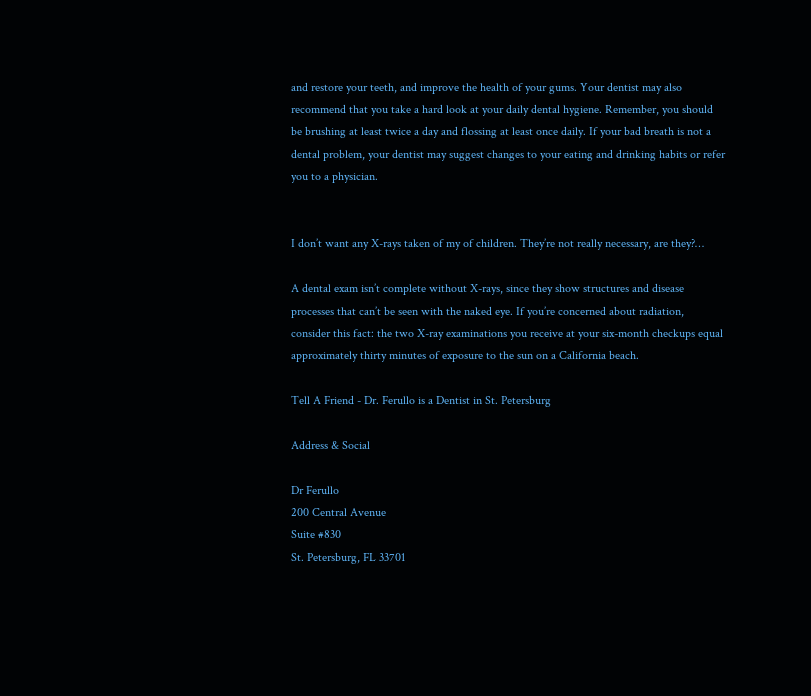and restore your teeth, and improve the health of your gums. Your dentist may also recommend that you take a hard look at your daily dental hygiene. Remember, you should be brushing at least twice a day and flossing at least once daily. If your bad breath is not a dental problem, your dentist may suggest changes to your eating and drinking habits or refer you to a physician.


I don’t want any X-rays taken of my of children. They’re not really necessary, are they?…

A dental exam isn’t complete without X-rays, since they show structures and disease processes that can’t be seen with the naked eye. If you’re concerned about radiation, consider this fact: the two X-ray examinations you receive at your six-month checkups equal approximately thirty minutes of exposure to the sun on a California beach.

Tell A Friend - Dr. Ferullo is a Dentist in St. Petersburg

Address & Social

Dr Ferullo
200 Central Avenue
Suite #830
St. Petersburg, FL 33701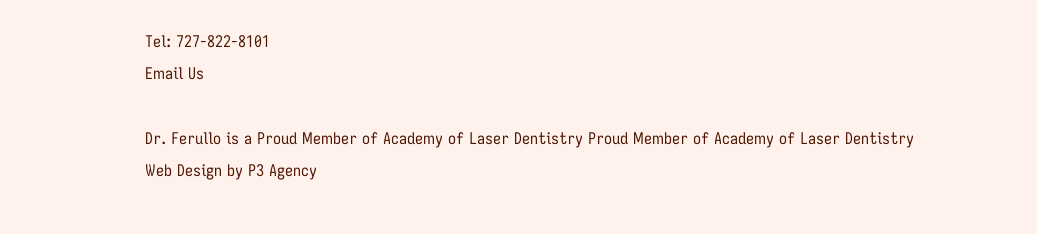Tel: 727-822-8101
Email Us

Dr. Ferullo is a Proud Member of Academy of Laser Dentistry Proud Member of Academy of Laser Dentistry
Web Design by P3 Agency